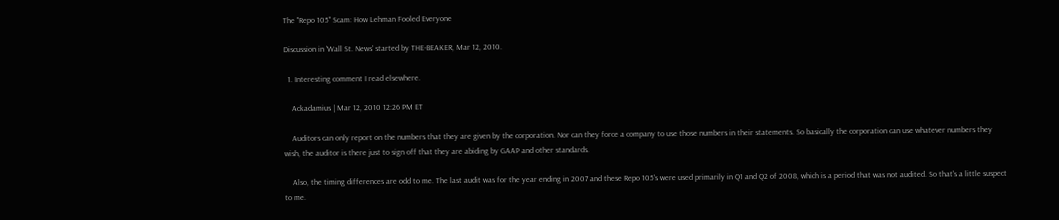The "Repo 105" Scam: How Lehman Fooled Everyone

Discussion in 'Wall St. News' started by THE-BEAKER, Mar 12, 2010.

  1. Interesting comment I read elsewhere.

    Ackadamius | Mar 12, 2010 12:26 PM ET

    Auditors can only report on the numbers that they are given by the corporation. Nor can they force a company to use those numbers in their statements. So basically the corporation can use whatever numbers they wish, the auditor is there just to sign off that they are abiding by GAAP and other standards.

    Also, the timing differences are odd to me. The last audit was for the year ending in 2007 and these Repo 105's were used primarily in Q1 and Q2 of 2008, which is a period that was not audited. So that's a little suspect to me.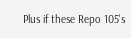Plus if these Repo 105's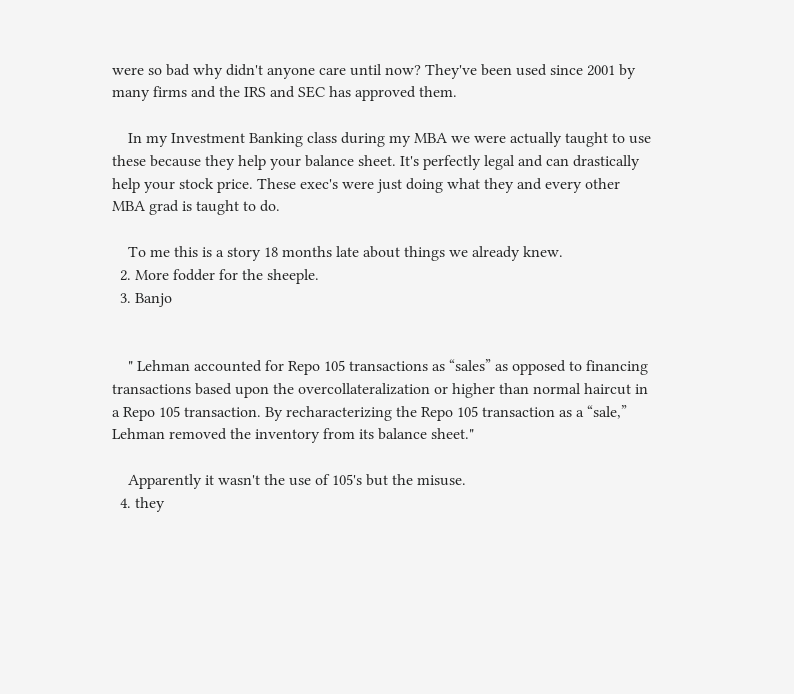were so bad why didn't anyone care until now? They've been used since 2001 by many firms and the IRS and SEC has approved them.

    In my Investment Banking class during my MBA we were actually taught to use these because they help your balance sheet. It's perfectly legal and can drastically help your stock price. These exec's were just doing what they and every other MBA grad is taught to do.

    To me this is a story 18 months late about things we already knew.
  2. More fodder for the sheeple.
  3. Banjo


    " Lehman accounted for Repo 105 transactions as “sales” as opposed to financing transactions based upon the overcollateralization or higher than normal haircut in a Repo 105 transaction. By recharacterizing the Repo 105 transaction as a “sale,” Lehman removed the inventory from its balance sheet."

    Apparently it wasn't the use of 105's but the misuse.
  4. they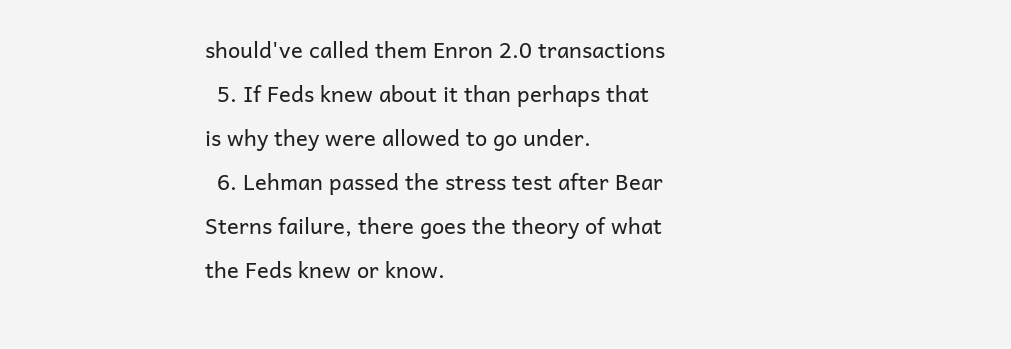should've called them Enron 2.0 transactions
  5. If Feds knew about it than perhaps that is why they were allowed to go under.
  6. Lehman passed the stress test after Bear Sterns failure, there goes the theory of what the Feds knew or know.